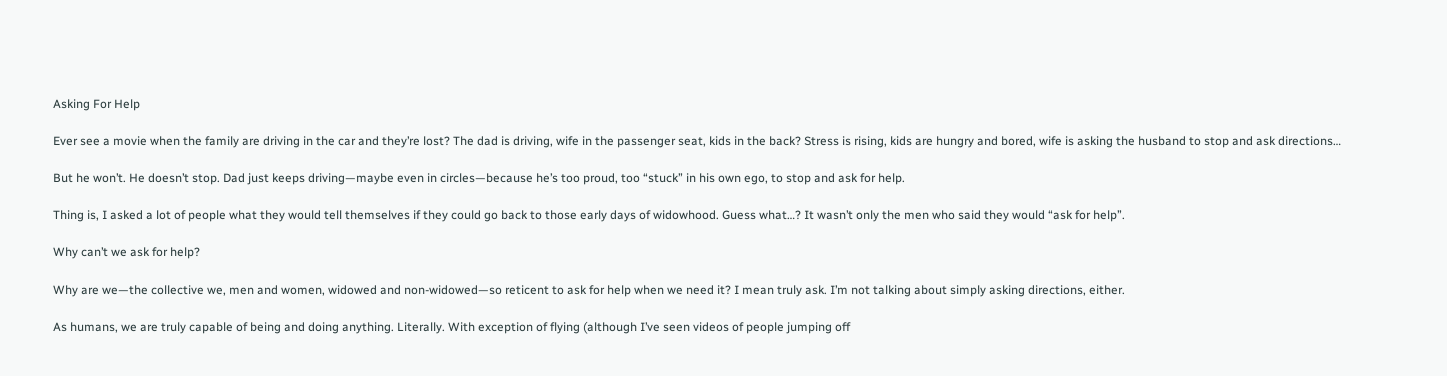Asking For Help

Ever see a movie when the family are driving in the car and they’re lost? The dad is driving, wife in the passenger seat, kids in the back? Stress is rising, kids are hungry and bored, wife is asking the husband to stop and ask directions…

But he won’t. He doesn’t stop. Dad just keeps driving—maybe even in circles—because he’s too proud, too “stuck” in his own ego, to stop and ask for help.

Thing is, I asked a lot of people what they would tell themselves if they could go back to those early days of widowhood. Guess what…? It wasn’t only the men who said they would “ask for help”.

Why can’t we ask for help?

Why are we—the collective we, men and women, widowed and non-widowed—so reticent to ask for help when we need it? I mean truly ask. I’m not talking about simply asking directions, either.

As humans, we are truly capable of being and doing anything. Literally. With exception of flying (although I’ve seen videos of people jumping off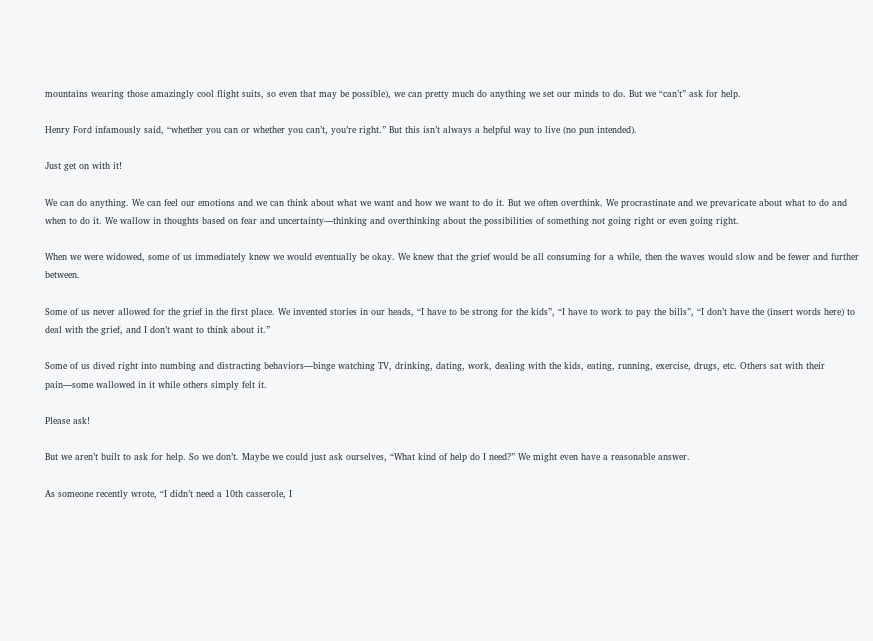mountains wearing those amazingly cool flight suits, so even that may be possible), we can pretty much do anything we set our minds to do. But we “can’t” ask for help.

Henry Ford infamously said, “whether you can or whether you can’t, you’re right.” But this isn’t always a helpful way to live (no pun intended).

Just get on with it!

We can do anything. We can feel our emotions and we can think about what we want and how we want to do it. But we often overthink. We procrastinate and we prevaricate about what to do and when to do it. We wallow in thoughts based on fear and uncertainty—thinking and overthinking about the possibilities of something not going right or even going right.

When we were widowed, some of us immediately knew we would eventually be okay. We knew that the grief would be all consuming for a while, then the waves would slow and be fewer and further between.

Some of us never allowed for the grief in the first place. We invented stories in our heads, “I have to be strong for the kids”, “I have to work to pay the bills”, “I don’t have the (insert words here) to deal with the grief, and I don’t want to think about it.”

Some of us dived right into numbing and distracting behaviors—binge watching TV, drinking, dating, work, dealing with the kids, eating, running, exercise, drugs, etc. Others sat with their pain—some wallowed in it while others simply felt it.

Please ask!

But we aren’t built to ask for help. So we don’t. Maybe we could just ask ourselves, “What kind of help do I need?” We might even have a reasonable answer.

As someone recently wrote, “I didn’t need a 10th casserole, I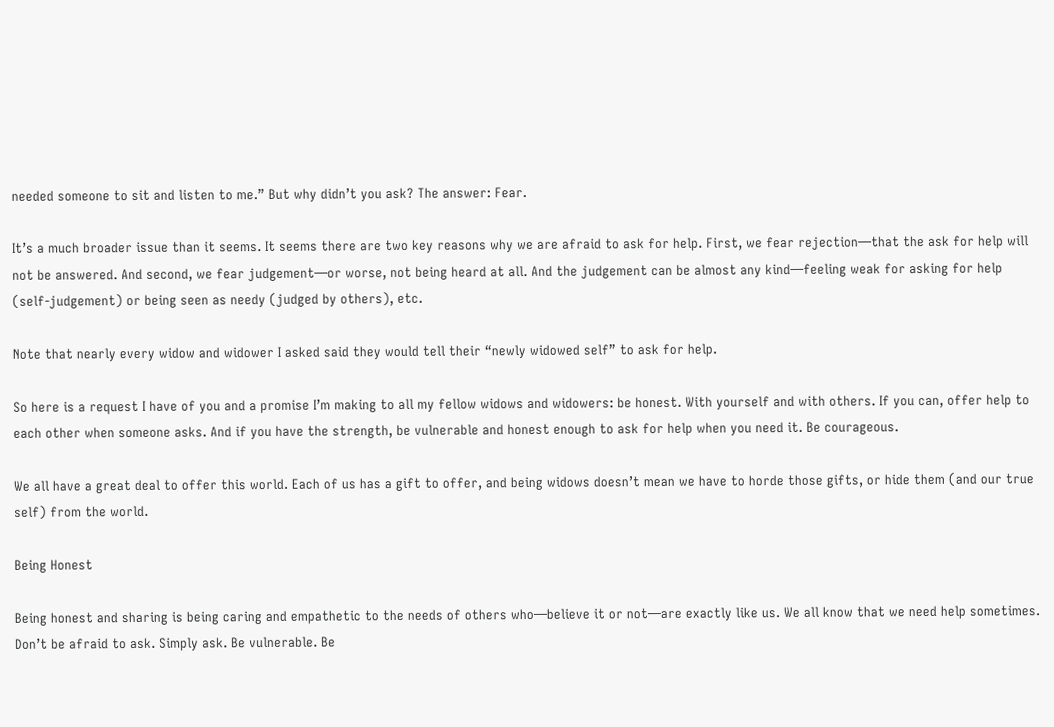needed someone to sit and listen to me.” But why didn’t you ask? The answer: Fear.

It’s a much broader issue than it seems. It seems there are two key reasons why we are afraid to ask for help. First, we fear rejection—that the ask for help will not be answered. And second, we fear judgement—or worse, not being heard at all. And the judgement can be almost any kind—feeling weak for asking for help (self-judgement) or being seen as needy (judged by others), etc.

Note that nearly every widow and widower I asked said they would tell their “newly widowed self” to ask for help.

So here is a request I have of you and a promise I’m making to all my fellow widows and widowers: be honest. With yourself and with others. If you can, offer help to each other when someone asks. And if you have the strength, be vulnerable and honest enough to ask for help when you need it. Be courageous.

We all have a great deal to offer this world. Each of us has a gift to offer, and being widows doesn’t mean we have to horde those gifts, or hide them (and our true self) from the world.

Being Honest

Being honest and sharing is being caring and empathetic to the needs of others who—believe it or not—are exactly like us. We all know that we need help sometimes. Don’t be afraid to ask. Simply ask. Be vulnerable. Be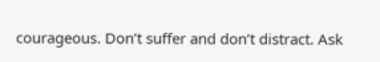courageous. Don’t suffer and don’t distract. Ask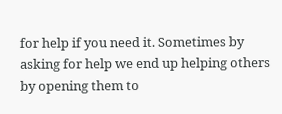for help if you need it. Sometimes by asking for help we end up helping others by opening them to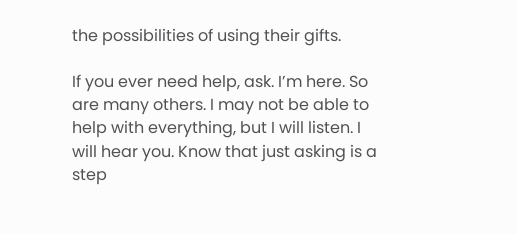the possibilities of using their gifts.

If you ever need help, ask. I’m here. So are many others. I may not be able to help with everything, but I will listen. I will hear you. Know that just asking is a step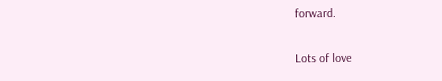forward.

Lots of love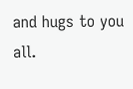and hugs to you all.